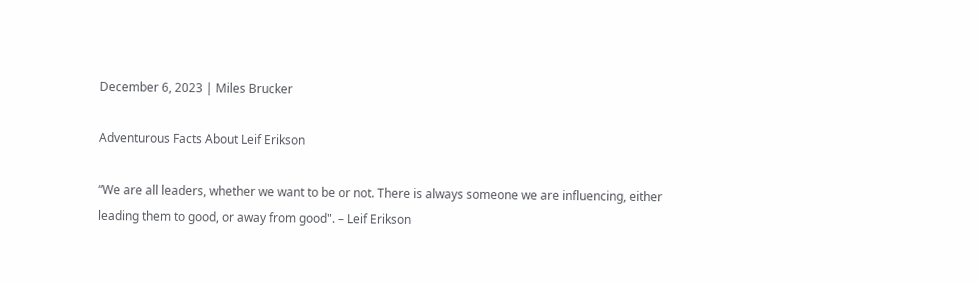December 6, 2023 | Miles Brucker

Adventurous Facts About Leif Erikson

“We are all leaders, whether we want to be or not. There is always someone we are influencing, either leading them to good, or away from good". – Leif Erikson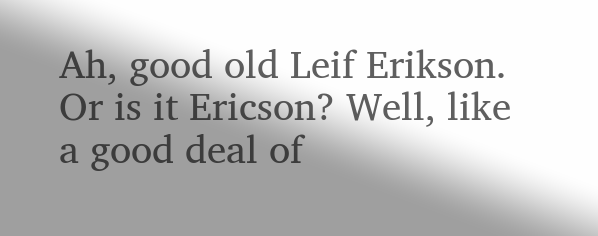Ah, good old Leif Erikson. Or is it Ericson? Well, like a good deal of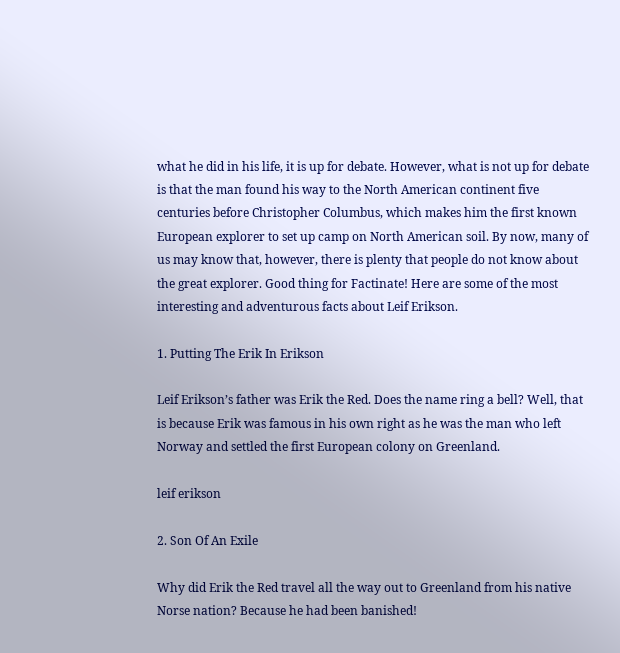what he did in his life, it is up for debate. However, what is not up for debate is that the man found his way to the North American continent five centuries before Christopher Columbus, which makes him the first known European explorer to set up camp on North American soil. By now, many of us may know that, however, there is plenty that people do not know about the great explorer. Good thing for Factinate! Here are some of the most interesting and adventurous facts about Leif Erikson.

1. Putting The Erik In Erikson

Leif Erikson’s father was Erik the Red. Does the name ring a bell? Well, that is because Erik was famous in his own right as he was the man who left Norway and settled the first European colony on Greenland.

leif erikson

2. Son Of An Exile

Why did Erik the Red travel all the way out to Greenland from his native Norse nation? Because he had been banished!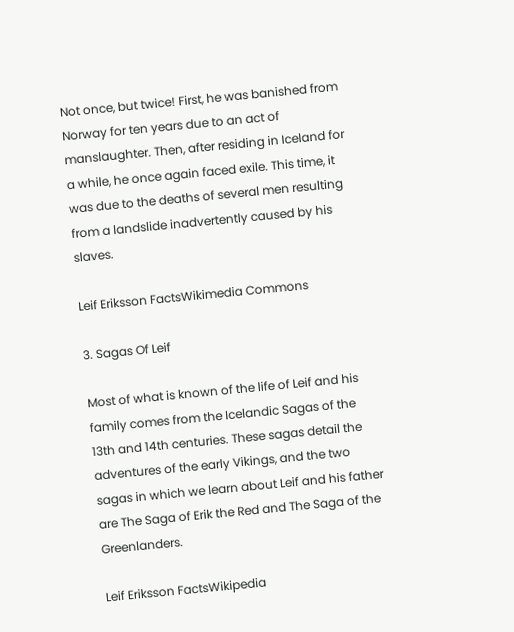Not once, but twice! First, he was banished from Norway for ten years due to an act of manslaughter. Then, after residing in Iceland for a while, he once again faced exile. This time, it was due to the deaths of several men resulting from a landslide inadvertently caused by his slaves.

Leif Eriksson FactsWikimedia Commons

3. Sagas Of Leif

Most of what is known of the life of Leif and his family comes from the Icelandic Sagas of the 13th and 14th centuries. These sagas detail the adventures of the early Vikings, and the two sagas in which we learn about Leif and his father are The Saga of Erik the Red and The Saga of the Greenlanders.

Leif Eriksson FactsWikipedia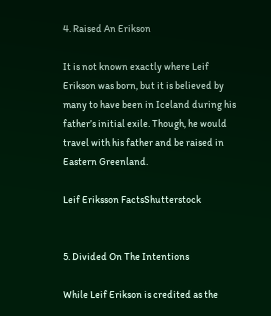4. Raised An Erikson

It is not known exactly where Leif Erikson was born, but it is believed by many to have been in Iceland during his father’s initial exile. Though, he would travel with his father and be raised in Eastern Greenland.

Leif Eriksson FactsShutterstock


5. Divided On The Intentions

While Leif Erikson is credited as the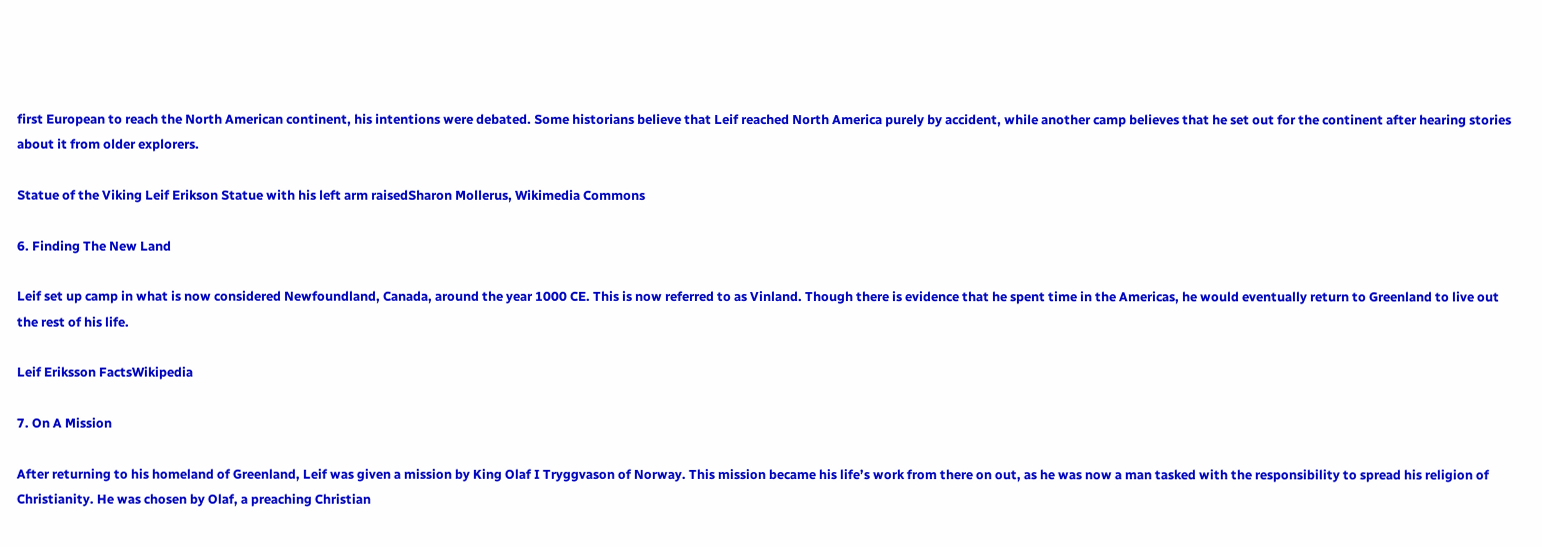first European to reach the North American continent, his intentions were debated. Some historians believe that Leif reached North America purely by accident, while another camp believes that he set out for the continent after hearing stories about it from older explorers.

Statue of the Viking Leif Erikson Statue with his left arm raisedSharon Mollerus, Wikimedia Commons

6. Finding The New Land

Leif set up camp in what is now considered Newfoundland, Canada, around the year 1000 CE. This is now referred to as Vinland. Though there is evidence that he spent time in the Americas, he would eventually return to Greenland to live out the rest of his life.

Leif Eriksson FactsWikipedia

7. On A Mission

After returning to his homeland of Greenland, Leif was given a mission by King Olaf I Tryggvason of Norway. This mission became his life’s work from there on out, as he was now a man tasked with the responsibility to spread his religion of Christianity. He was chosen by Olaf, a preaching Christian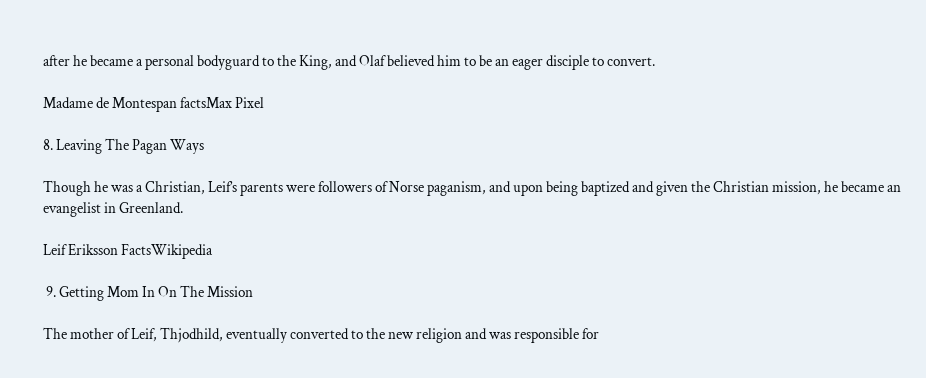after he became a personal bodyguard to the King, and Olaf believed him to be an eager disciple to convert.

Madame de Montespan factsMax Pixel

8. Leaving The Pagan Ways

Though he was a Christian, Leif’s parents were followers of Norse paganism, and upon being baptized and given the Christian mission, he became an evangelist in Greenland.

Leif Eriksson FactsWikipedia

 9. Getting Mom In On The Mission

The mother of Leif, Thjodhild, eventually converted to the new religion and was responsible for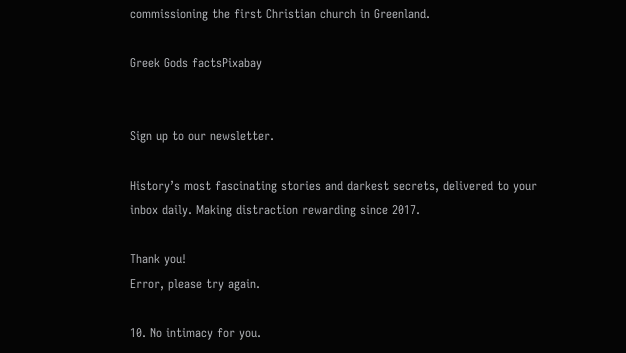commissioning the first Christian church in Greenland.

Greek Gods factsPixabay


Sign up to our newsletter.

History’s most fascinating stories and darkest secrets, delivered to your inbox daily. Making distraction rewarding since 2017.

Thank you!
Error, please try again.

10. No intimacy for you.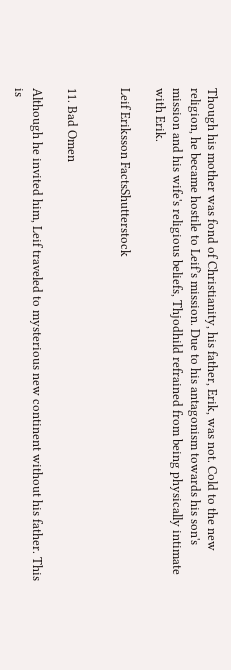Though his mother was fond of Christianity, his father, Erik, was not. Cold to the new religion, he became hostile to Leif’s mission. Due to his antagonism towards his son's mission and his wife's religious beliefs, Thjodhild refrained from being physically intimate with Erik.

Leif Eriksson FactsShutterstock


11. Bad Omen

Although he invited him, Leif traveled to mysterious new continent without his father. This is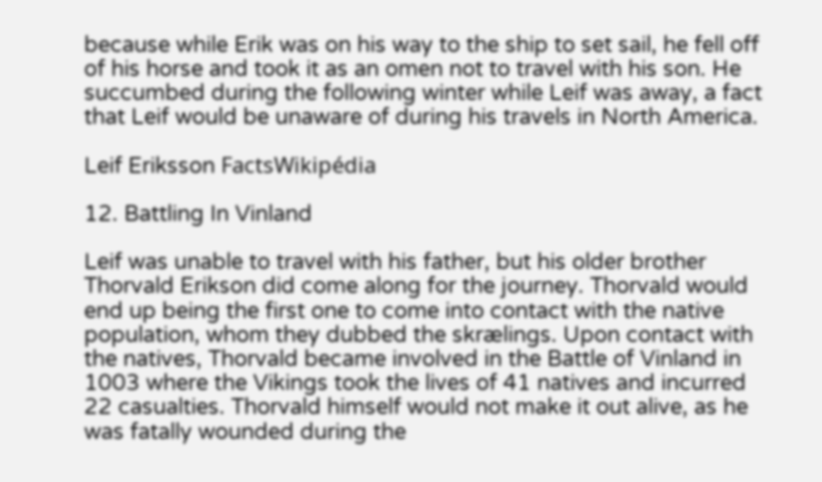because while Erik was on his way to the ship to set sail, he fell off of his horse and took it as an omen not to travel with his son. He succumbed during the following winter while Leif was away, a fact that Leif would be unaware of during his travels in North America.

Leif Eriksson FactsWikipédia

12. Battling In Vinland

Leif was unable to travel with his father, but his older brother Thorvald Erikson did come along for the journey. Thorvald would end up being the first one to come into contact with the native population, whom they dubbed the skrælings. Upon contact with the natives, Thorvald became involved in the Battle of Vinland in 1003 where the Vikings took the lives of 41 natives and incurred 22 casualties. Thorvald himself would not make it out alive, as he was fatally wounded during the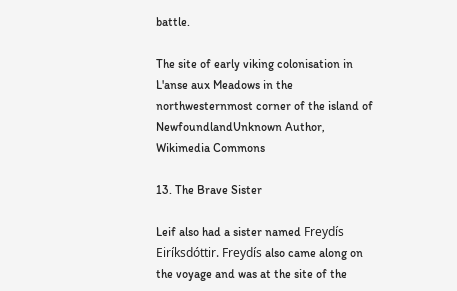battle.

The site of early viking colonisation in L'anse aux Meadows in the northwesternmost corner of the island of NewfoundlandUnknown Author, Wikimedia Commons

13. The Brave Sister

Leif also had a sister named Freydís Eiríksdóttir. Freydís also came along on the voyage and was at the site of the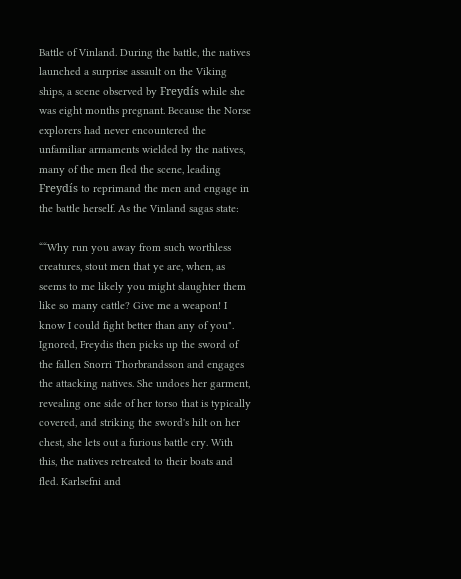Battle of Vinland. During the battle, the natives launched a surprise assault on the Viking ships, a scene observed by Freydís while she was eight months pregnant. Because the Norse explorers had never encountered the unfamiliar armaments wielded by the natives, many of the men fled the scene, leading Freydís to reprimand the men and engage in the battle herself. As the Vinland sagas state:

““Why run you away from such worthless creatures, stout men that ye are, when, as seems to me likely you might slaughter them like so many cattle? Give me a weapon! I know I could fight better than any of you". Ignored, Freydis then picks up the sword of the fallen Snorri Thorbrandsson and engages the attacking natives. She undoes her garment, revealing one side of her torso that is typically covered, and striking the sword's hilt on her chest, she lets out a furious battle cry. With this, the natives retreated to their boats and fled. Karlsefni and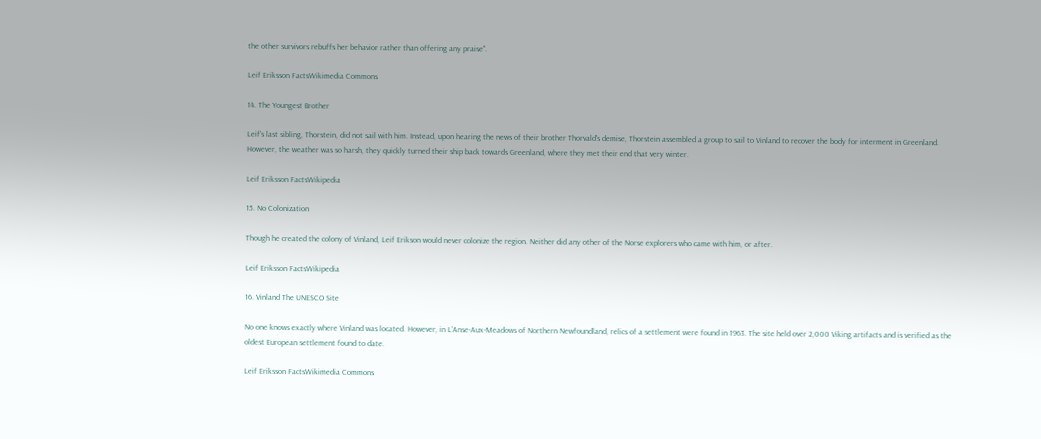the other survivors rebuffs her behavior rather than offering any praise".

Leif Eriksson FactsWikimedia Commons

14. The Youngest Brother

Leif’s last sibling, Thorstein, did not sail with him. Instead, upon hearing the news of their brother Thorvald's demise, Thorstein assembled a group to sail to Vinland to recover the body for interment in Greenland. However, the weather was so harsh, they quickly turned their ship back towards Greenland, where they met their end that very winter.

Leif Eriksson FactsWikipedia

15. No Colonization

Though he created the colony of Vinland, Leif Erikson would never colonize the region. Neither did any other of the Norse explorers who came with him, or after.

Leif Eriksson FactsWikipedia

16. Vinland The UNESCO Site

No one knows exactly where Vinland was located. However, in L’Anse-Aux-Meadows of Northern Newfoundland, relics of a settlement were found in 1963. The site held over 2,000 Viking artifacts and is verified as the oldest European settlement found to date.

Leif Eriksson FactsWikimedia Commons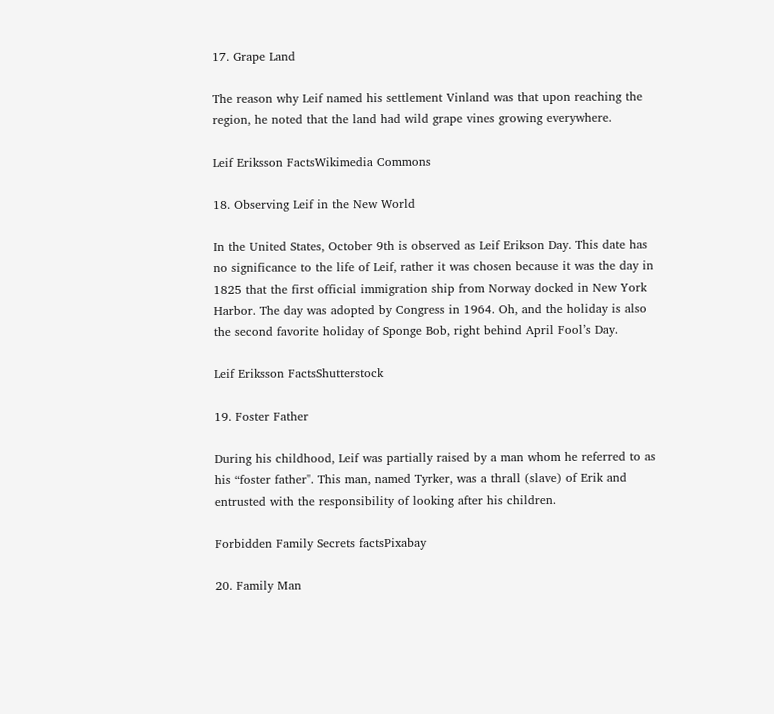17. Grape Land

The reason why Leif named his settlement Vinland was that upon reaching the region, he noted that the land had wild grape vines growing everywhere.

Leif Eriksson FactsWikimedia Commons

18. Observing Leif in the New World

In the United States, October 9th is observed as Leif Erikson Day. This date has no significance to the life of Leif, rather it was chosen because it was the day in 1825 that the first official immigration ship from Norway docked in New York Harbor. The day was adopted by Congress in 1964. Oh, and the holiday is also the second favorite holiday of Sponge Bob, right behind April Fool’s Day.

Leif Eriksson FactsShutterstock

19. Foster Father

During his childhood, Leif was partially raised by a man whom he referred to as his “foster father". This man, named Tyrker, was a thrall (slave) of Erik and entrusted with the responsibility of looking after his children.

Forbidden Family Secrets factsPixabay

20. Family Man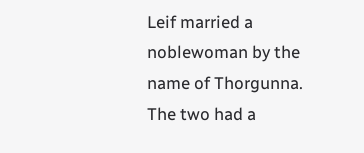Leif married a noblewoman by the name of Thorgunna. The two had a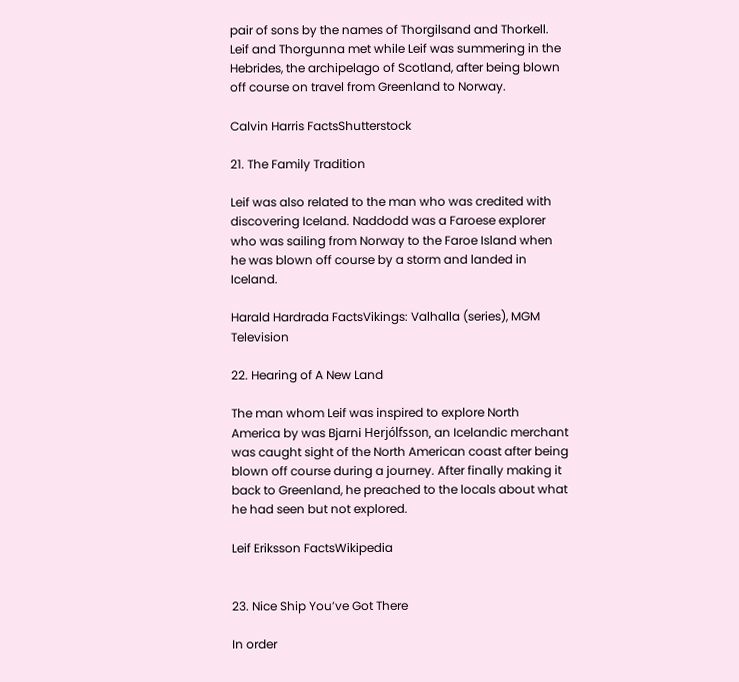pair of sons by the names of Thorgilsand and Thorkell. Leif and Thorgunna met while Leif was summering in the Hebrides, the archipelago of Scotland, after being blown off course on travel from Greenland to Norway.

Calvin Harris FactsShutterstock

21. The Family Tradition

Leif was also related to the man who was credited with discovering Iceland. Naddodd was a Faroese explorer who was sailing from Norway to the Faroe Island when he was blown off course by a storm and landed in Iceland.

Harald Hardrada FactsVikings: Valhalla (series), MGM Television

22. Hearing of A New Land

The man whom Leif was inspired to explore North America by was Bjarni Herjólfsson, an Icelandic merchant was caught sight of the North American coast after being blown off course during a journey. After finally making it back to Greenland, he preached to the locals about what he had seen but not explored.

Leif Eriksson FactsWikipedia


23. Nice Ship You’ve Got There

In order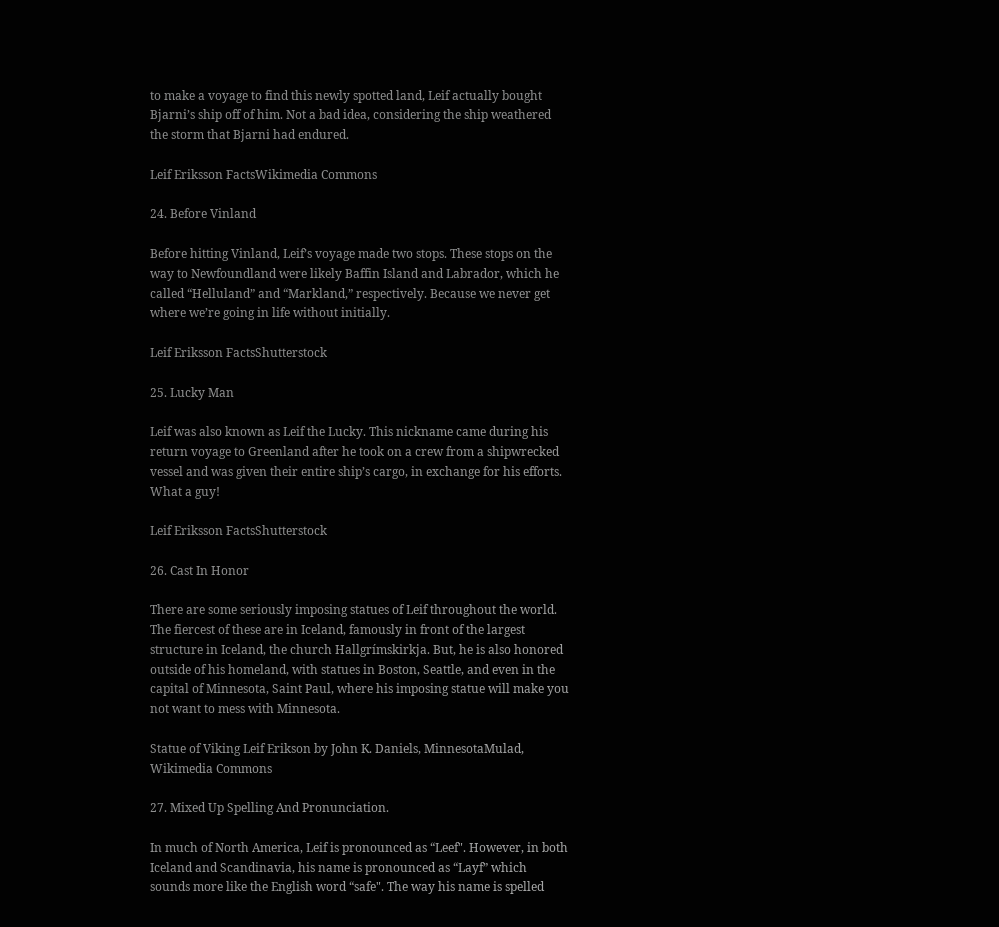to make a voyage to find this newly spotted land, Leif actually bought Bjarni’s ship off of him. Not a bad idea, considering the ship weathered the storm that Bjarni had endured.

Leif Eriksson FactsWikimedia Commons

24. Before Vinland

Before hitting Vinland, Leif’s voyage made two stops. These stops on the way to Newfoundland were likely Baffin Island and Labrador, which he called “Helluland” and “Markland,” respectively. Because we never get where we’re going in life without initially.

Leif Eriksson FactsShutterstock

25. Lucky Man

Leif was also known as Leif the Lucky. This nickname came during his return voyage to Greenland after he took on a crew from a shipwrecked vessel and was given their entire ship’s cargo, in exchange for his efforts. What a guy!

Leif Eriksson FactsShutterstock

26. Cast In Honor

There are some seriously imposing statues of Leif throughout the world. The fiercest of these are in Iceland, famously in front of the largest structure in Iceland, the church Hallgrímskirkja. But, he is also honored outside of his homeland, with statues in Boston, Seattle, and even in the capital of Minnesota, Saint Paul, where his imposing statue will make you not want to mess with Minnesota.

Statue of Viking Leif Erikson by John K. Daniels, MinnesotaMulad, Wikimedia Commons

27. Mixed Up Spelling And Pronunciation.

In much of North America, Leif is pronounced as “Leef". However, in both Iceland and Scandinavia, his name is pronounced as “Layf” which sounds more like the English word “safe". The way his name is spelled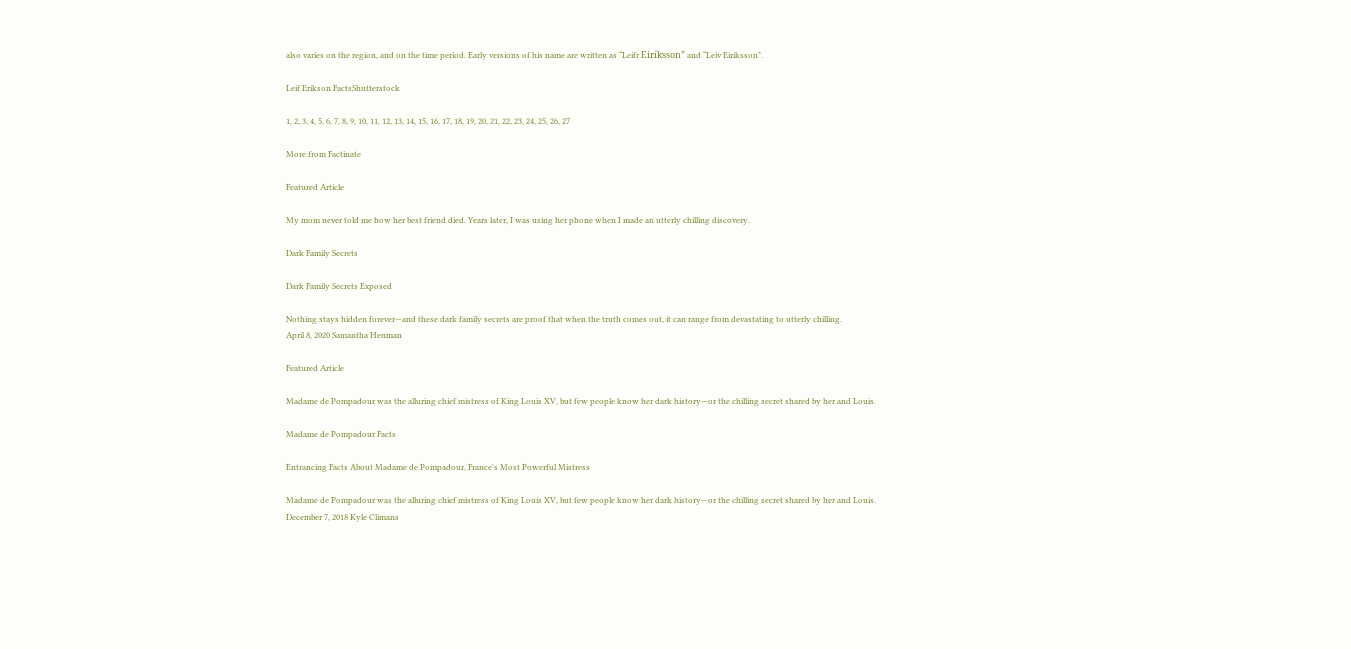also varies on the region, and on the time period. Early versions of his name are written as “Leifr Eiríksson” and “Leiv Eiriksson".

Leif Erikson FactsShutterstock

1, 2, 3, 4, 5, 6, 7, 8, 9, 10, 11, 12, 13, 14, 15, 16, 17, 18, 19, 20, 21, 22, 23, 24, 25, 26, 27

More from Factinate

Featured Article

My mom never told me how her best friend died. Years later, I was using her phone when I made an utterly chilling discovery.

Dark Family Secrets

Dark Family Secrets Exposed

Nothing stays hidden forever—and these dark family secrets are proof that when the truth comes out, it can range from devastating to utterly chilling.
April 8, 2020 Samantha Henman

Featured Article

Madame de Pompadour was the alluring chief mistress of King Louis XV, but few people know her dark history—or the chilling secret shared by her and Louis.

Madame de Pompadour Facts

Entrancing Facts About Madame de Pompadour, France's Most Powerful Mistress

Madame de Pompadour was the alluring chief mistress of King Louis XV, but few people know her dark history—or the chilling secret shared by her and Louis.
December 7, 2018 Kyle Climans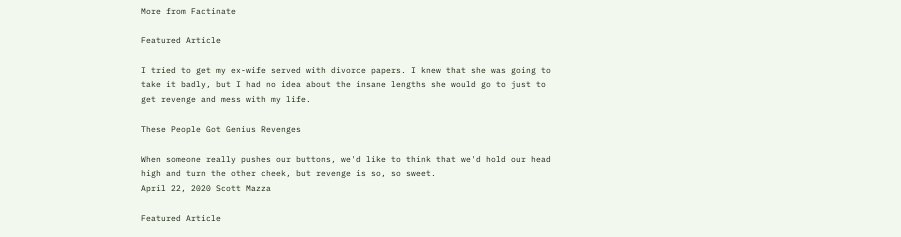More from Factinate

Featured Article

I tried to get my ex-wife served with divorce papers. I knew that she was going to take it badly, but I had no idea about the insane lengths she would go to just to get revenge and mess with my life.

These People Got Genius Revenges

When someone really pushes our buttons, we'd like to think that we'd hold our head high and turn the other cheek, but revenge is so, so sweet.
April 22, 2020 Scott Mazza

Featured Article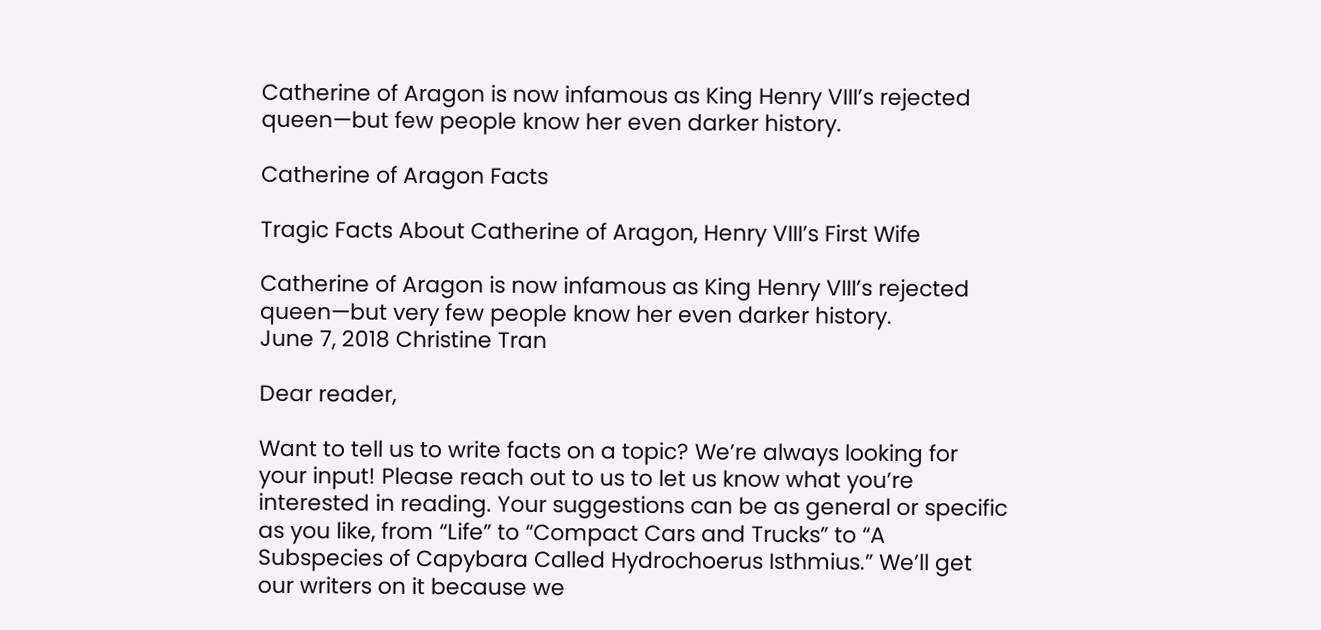Catherine of Aragon is now infamous as King Henry VIII’s rejected queen—but few people know her even darker history.

Catherine of Aragon Facts

Tragic Facts About Catherine of Aragon, Henry VIII’s First Wife

Catherine of Aragon is now infamous as King Henry VIII’s rejected queen—but very few people know her even darker history.
June 7, 2018 Christine Tran

Dear reader,

Want to tell us to write facts on a topic? We’re always looking for your input! Please reach out to us to let us know what you’re interested in reading. Your suggestions can be as general or specific as you like, from “Life” to “Compact Cars and Trucks” to “A Subspecies of Capybara Called Hydrochoerus Isthmius.” We’ll get our writers on it because we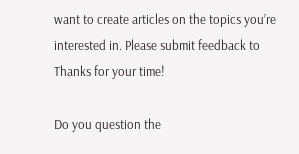want to create articles on the topics you’re interested in. Please submit feedback to Thanks for your time!

Do you question the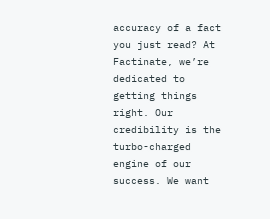accuracy of a fact you just read? At Factinate, we’re dedicated to getting things right. Our credibility is the turbo-charged engine of our success. We want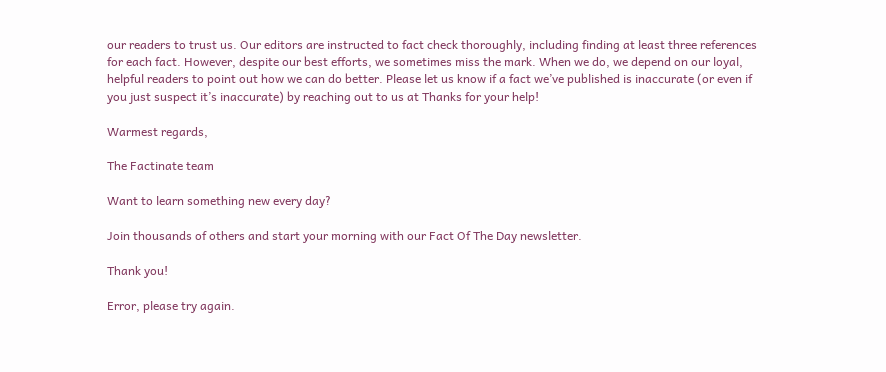our readers to trust us. Our editors are instructed to fact check thoroughly, including finding at least three references for each fact. However, despite our best efforts, we sometimes miss the mark. When we do, we depend on our loyal, helpful readers to point out how we can do better. Please let us know if a fact we’ve published is inaccurate (or even if you just suspect it’s inaccurate) by reaching out to us at Thanks for your help!

Warmest regards,

The Factinate team

Want to learn something new every day?

Join thousands of others and start your morning with our Fact Of The Day newsletter.

Thank you!

Error, please try again.